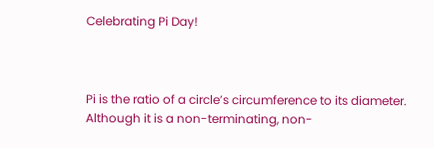Celebrating Pi Day!



Pi is the ratio of a circle’s circumference to its diameter. Although it is a non-terminating, non-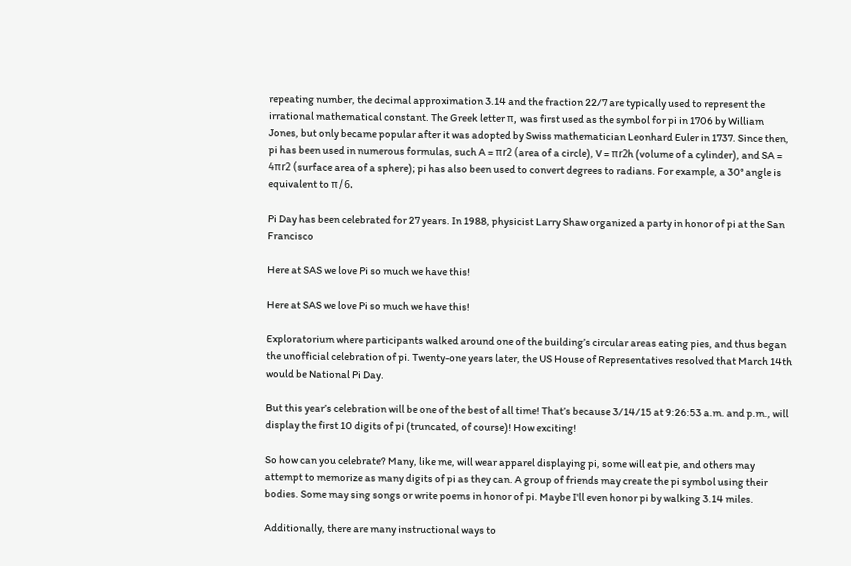repeating number, the decimal approximation 3.14 and the fraction 22/7 are typically used to represent the irrational mathematical constant. The Greek letter π, was first used as the symbol for pi in 1706 by William Jones, but only became popular after it was adopted by Swiss mathematician Leonhard Euler in 1737. Since then, pi has been used in numerous formulas, such A = πr2 (area of a circle), V = πr2h (volume of a cylinder), and SA = 4πr2 (surface area of a sphere); pi has also been used to convert degrees to radians. For example, a 30° angle is equivalent to π/6.

Pi Day has been celebrated for 27 years. In 1988, physicist Larry Shaw organized a party in honor of pi at the San Francisco

Here at SAS we love Pi so much we have this!

Here at SAS we love Pi so much we have this!

Exploratorium where participants walked around one of the building’s circular areas eating pies, and thus began the unofficial celebration of pi. Twenty-one years later, the US House of Representatives resolved that March 14th would be National Pi Day.

But this year’s celebration will be one of the best of all time! That’s because 3/14/15 at 9:26:53 a.m. and p.m., will display the first 10 digits of pi (truncated, of course)! How exciting!

So how can you celebrate? Many, like me, will wear apparel displaying pi, some will eat pie, and others may attempt to memorize as many digits of pi as they can. A group of friends may create the pi symbol using their bodies. Some may sing songs or write poems in honor of pi. Maybe I'll even honor pi by walking 3.14 miles.

Additionally, there are many instructional ways to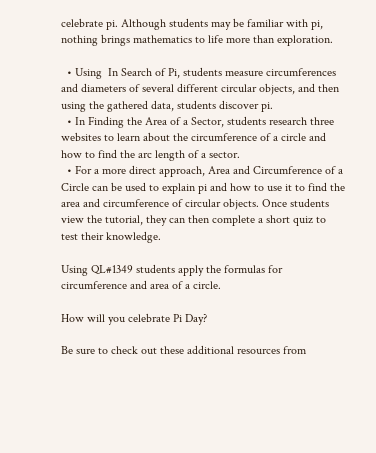celebrate pi. Although students may be familiar with pi, nothing brings mathematics to life more than exploration.

  • Using  In Search of Pi, students measure circumferences and diameters of several different circular objects, and then using the gathered data, students discover pi.
  • In Finding the Area of a Sector, students research three websites to learn about the circumference of a circle and how to find the arc length of a sector.
  • For a more direct approach, Area and Circumference of a Circle can be used to explain pi and how to use it to find the area and circumference of circular objects. Once students view the tutorial, they can then complete a short quiz to test their knowledge.

Using QL#1349 students apply the formulas for circumference and area of a circle.

How will you celebrate Pi Day?

Be sure to check out these additional resources from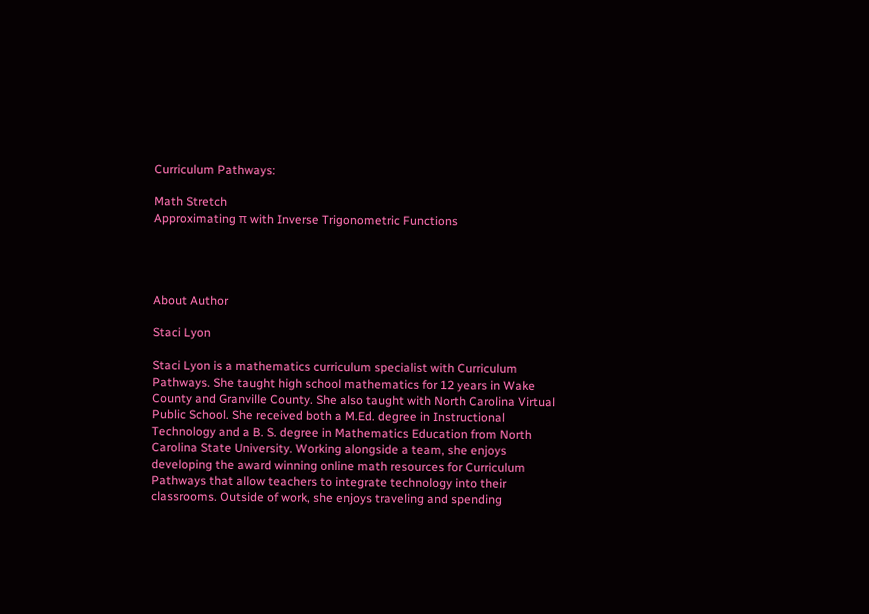Curriculum Pathways:

Math Stretch
Approximating π with Inverse Trigonometric Functions




About Author

Staci Lyon

Staci Lyon is a mathematics curriculum specialist with Curriculum Pathways. She taught high school mathematics for 12 years in Wake County and Granville County. She also taught with North Carolina Virtual Public School. She received both a M.Ed. degree in Instructional Technology and a B. S. degree in Mathematics Education from North Carolina State University. Working alongside a team, she enjoys developing the award winning online math resources for Curriculum Pathways that allow teachers to integrate technology into their classrooms. Outside of work, she enjoys traveling and spending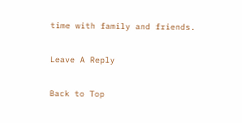time with family and friends.

Leave A Reply

Back to Top